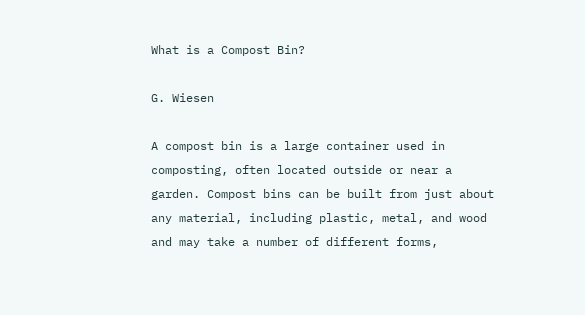What is a Compost Bin?

G. Wiesen

A compost bin is a large container used in composting, often located outside or near a garden. Compost bins can be built from just about any material, including plastic, metal, and wood and may take a number of different forms,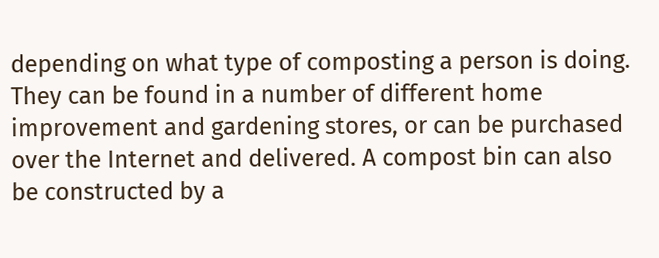depending on what type of composting a person is doing. They can be found in a number of different home improvement and gardening stores, or can be purchased over the Internet and delivered. A compost bin can also be constructed by a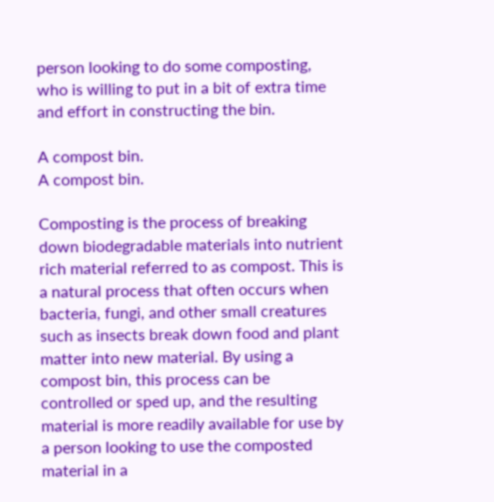person looking to do some composting, who is willing to put in a bit of extra time and effort in constructing the bin.

A compost bin.
A compost bin.

Composting is the process of breaking down biodegradable materials into nutrient rich material referred to as compost. This is a natural process that often occurs when bacteria, fungi, and other small creatures such as insects break down food and plant matter into new material. By using a compost bin, this process can be controlled or sped up, and the resulting material is more readily available for use by a person looking to use the composted material in a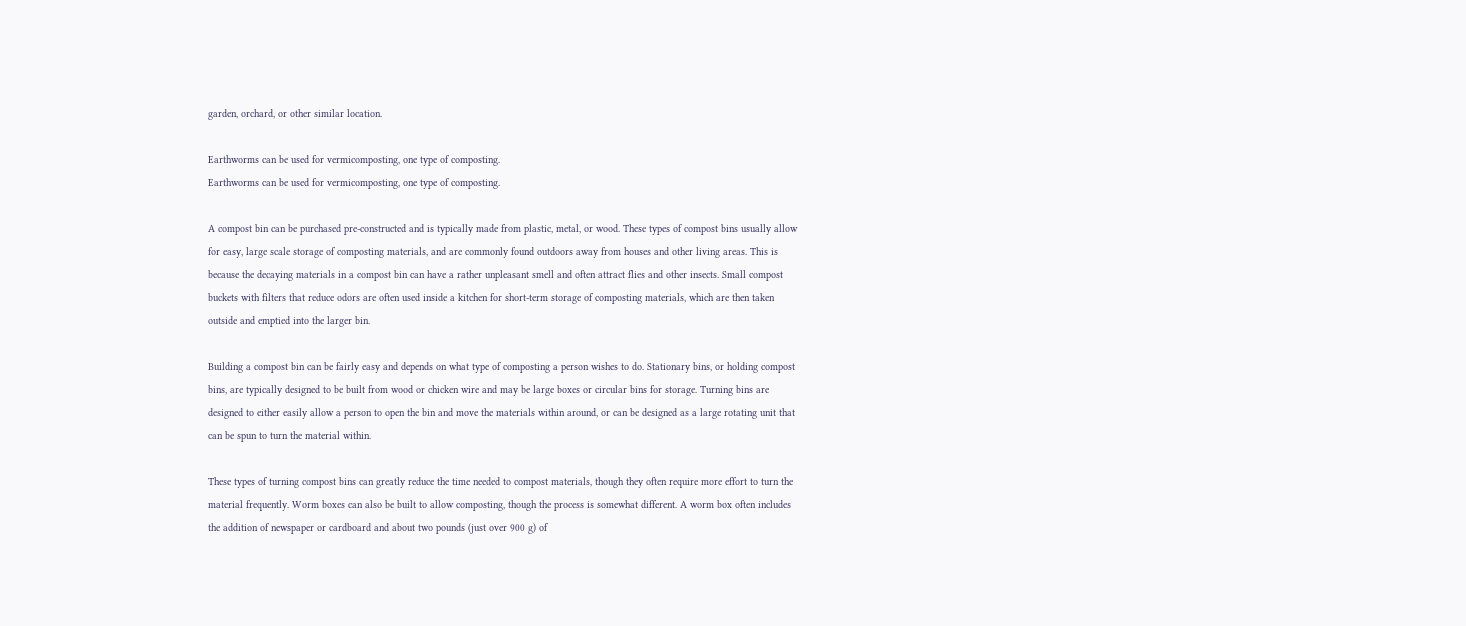garden, orchard, or other similar location.

Earthworms can be used for vermicomposting, one type of composting.
Earthworms can be used for vermicomposting, one type of composting.

A compost bin can be purchased pre-constructed and is typically made from plastic, metal, or wood. These types of compost bins usually allow for easy, large scale storage of composting materials, and are commonly found outdoors away from houses and other living areas. This is because the decaying materials in a compost bin can have a rather unpleasant smell and often attract flies and other insects. Small compost buckets with filters that reduce odors are often used inside a kitchen for short-term storage of composting materials, which are then taken outside and emptied into the larger bin.

Building a compost bin can be fairly easy and depends on what type of composting a person wishes to do. Stationary bins, or holding compost bins, are typically designed to be built from wood or chicken wire and may be large boxes or circular bins for storage. Turning bins are designed to either easily allow a person to open the bin and move the materials within around, or can be designed as a large rotating unit that can be spun to turn the material within.

These types of turning compost bins can greatly reduce the time needed to compost materials, though they often require more effort to turn the material frequently. Worm boxes can also be built to allow composting, though the process is somewhat different. A worm box often includes the addition of newspaper or cardboard and about two pounds (just over 900 g) of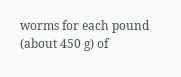worms for each pound (about 450 g) of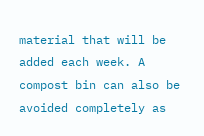material that will be added each week. A compost bin can also be avoided completely as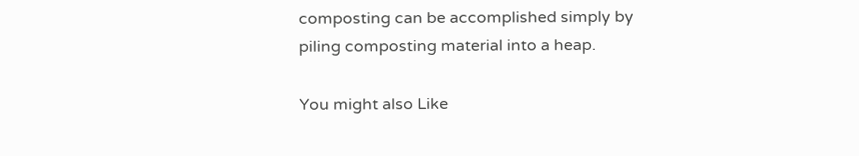composting can be accomplished simply by piling composting material into a heap.

You might also Like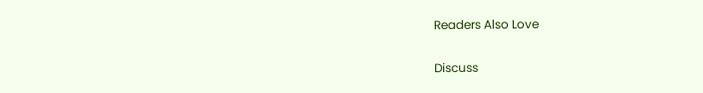Readers Also Love

Discuss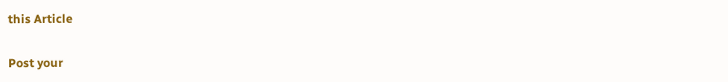this Article

Post your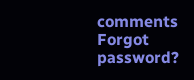comments
Forgot password?